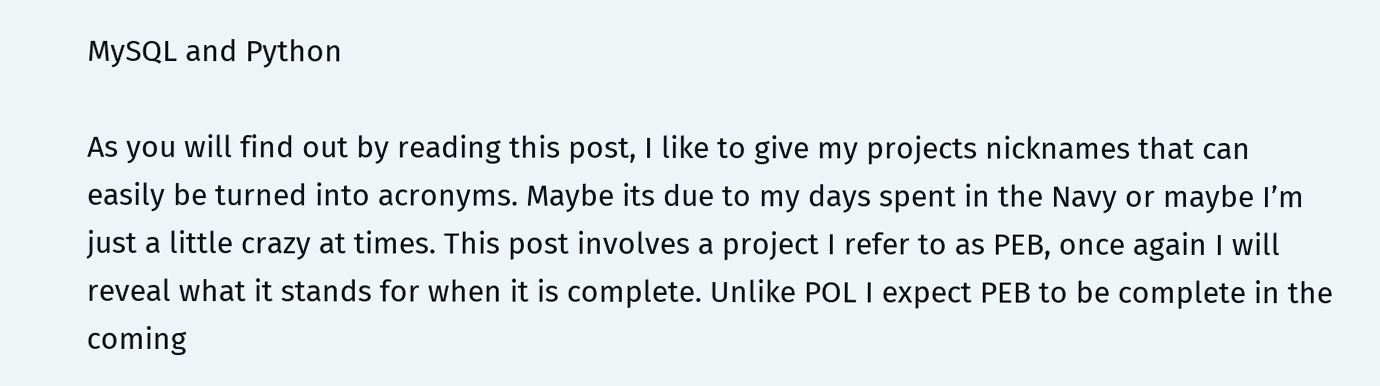MySQL and Python

As you will find out by reading this post, I like to give my projects nicknames that can easily be turned into acronyms. Maybe its due to my days spent in the Navy or maybe I’m just a little crazy at times. This post involves a project I refer to as PEB, once again I will reveal what it stands for when it is complete. Unlike POL I expect PEB to be complete in the coming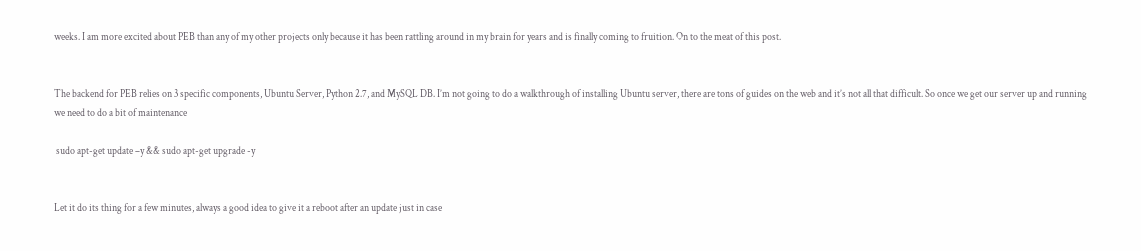weeks. I am more excited about PEB than any of my other projects only because it has been rattling around in my brain for years and is finally coming to fruition. On to the meat of this post.


The backend for PEB relies on 3 specific components, Ubuntu Server, Python 2.7, and MySQL DB. I’m not going to do a walkthrough of installing Ubuntu server, there are tons of guides on the web and it’s not all that difficult. So once we get our server up and running we need to do a bit of maintenance

 sudo apt-get update –y && sudo apt-get upgrade -y


Let it do its thing for a few minutes, always a good idea to give it a reboot after an update just in case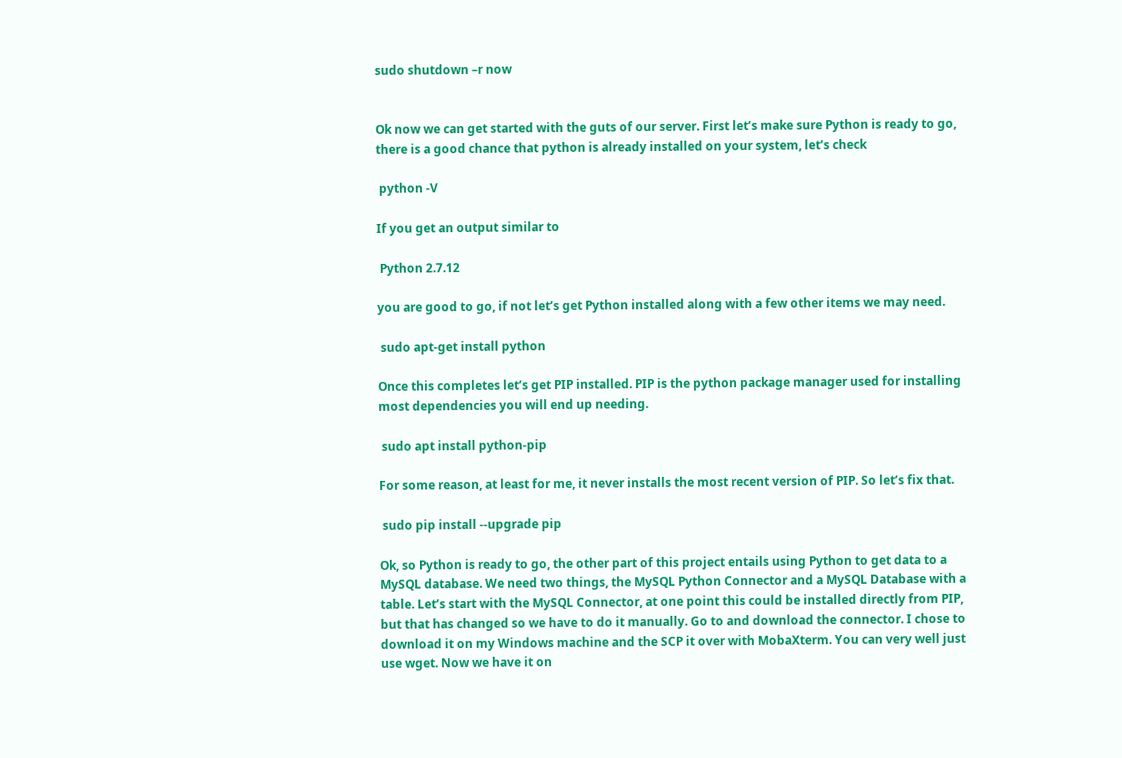sudo shutdown –r now


Ok now we can get started with the guts of our server. First let’s make sure Python is ready to go, there is a good chance that python is already installed on your system, let’s check

 python -V

If you get an output similar to

 Python 2.7.12

you are good to go, if not let’s get Python installed along with a few other items we may need.

 sudo apt-get install python

Once this completes let’s get PIP installed. PIP is the python package manager used for installing most dependencies you will end up needing.

 sudo apt install python-pip

For some reason, at least for me, it never installs the most recent version of PIP. So let’s fix that.

 sudo pip install --upgrade pip

Ok, so Python is ready to go, the other part of this project entails using Python to get data to a MySQL database. We need two things, the MySQL Python Connector and a MySQL Database with a table. Let’s start with the MySQL Connector, at one point this could be installed directly from PIP, but that has changed so we have to do it manually. Go to and download the connector. I chose to download it on my Windows machine and the SCP it over with MobaXterm. You can very well just use wget. Now we have it on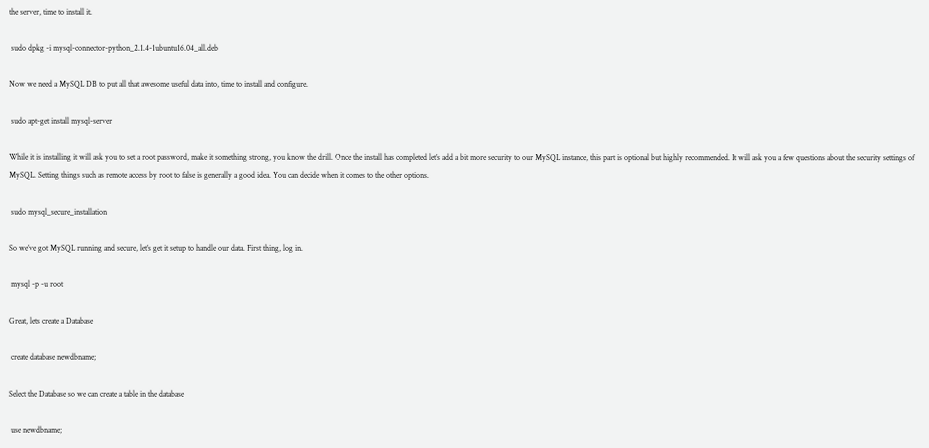the server, time to install it.

 sudo dpkg -i mysql-connector-python_2.1.4-1ubuntu16.04_all.deb

Now we need a MySQL DB to put all that awesome useful data into, time to install and configure.

 sudo apt-get install mysql-server

While it is installing it will ask you to set a root password, make it something strong, you know the drill. Once the install has completed let’s add a bit more security to our MySQL instance, this part is optional but highly recommended. It will ask you a few questions about the security settings of MySQL. Setting things such as remote access by root to false is generally a good idea. You can decide when it comes to the other options.

 sudo mysql_secure_installation

So we’ve got MySQL running and secure, let’s get it setup to handle our data. First thing, log in.

 mysql -p -u root

Great, lets create a Database

 create database newdbname;

Select the Database so we can create a table in the database

 use newdbname;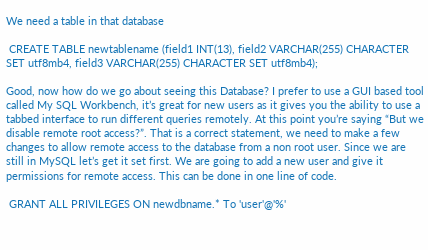We need a table in that database

 CREATE TABLE newtablename (field1 INT(13), field2 VARCHAR(255) CHARACTER SET utf8mb4, field3 VARCHAR(255) CHARACTER SET utf8mb4);

Good, now how do we go about seeing this Database? I prefer to use a GUI based tool called My SQL Workbench, it’s great for new users as it gives you the ability to use a tabbed interface to run different queries remotely. At this point you’re saying “But we disable remote root access?”. That is a correct statement, we need to make a few changes to allow remote access to the database from a non root user. Since we are still in MySQL let’s get it set first. We are going to add a new user and give it permissions for remote access. This can be done in one line of code.

 GRANT ALL PRIVILEGES ON newdbname.* To 'user'@'%'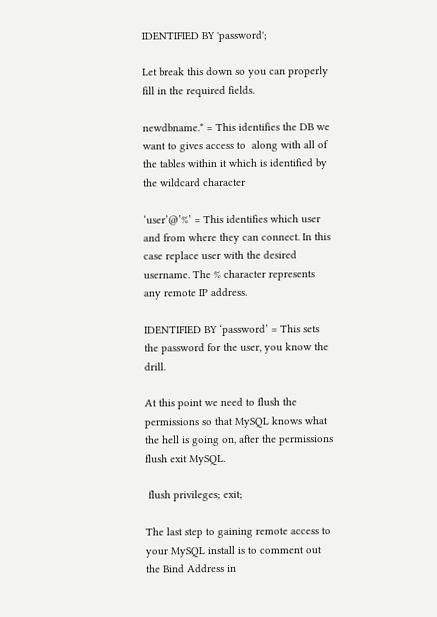IDENTIFIED BY 'password';

Let break this down so you can properly fill in the required fields.

newdbname.* = This identifies the DB we want to gives access to  along with all of the tables within it which is identified by the wildcard character

‘user’@’%’ = This identifies which user and from where they can connect. In this case replace user with the desired username. The % character represents any remote IP address.

IDENTIFIED BY ‘password’ = This sets the password for the user, you know the drill.

At this point we need to flush the permissions so that MySQL knows what the hell is going on, after the permissions flush exit MySQL.

 flush privileges; exit;

The last step to gaining remote access to your MySQL install is to comment out the Bind Address in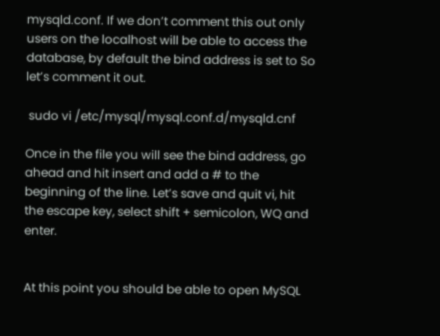mysqld.conf. If we don’t comment this out only users on the localhost will be able to access the database, by default the bind address is set to So let’s comment it out.

 sudo vi /etc/mysql/mysql.conf.d/mysqld.cnf

Once in the file you will see the bind address, go ahead and hit insert and add a # to the beginning of the line. Let’s save and quit vi, hit the escape key, select shift + semicolon, WQ and enter.


At this point you should be able to open MySQL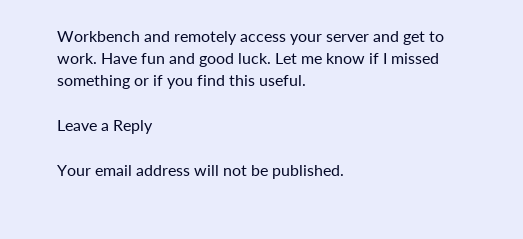Workbench and remotely access your server and get to work. Have fun and good luck. Let me know if I missed something or if you find this useful.

Leave a Reply

Your email address will not be published.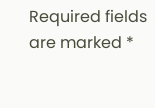Required fields are marked *